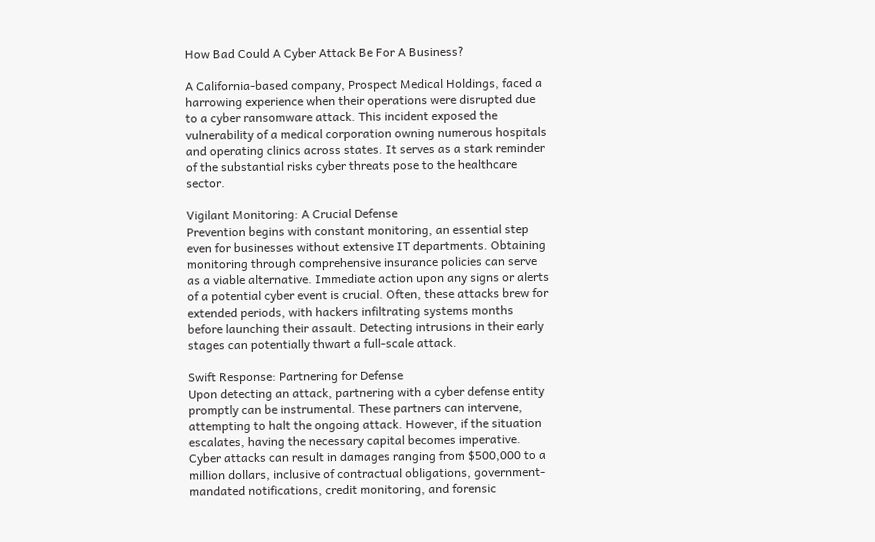How Bad Could A Cyber Attack Be For A Business?

A California-based company, Prospect Medical Holdings, faced a harrowing experience when their operations were disrupted due to a cyber ransomware attack. This incident exposed the vulnerability of a medical corporation owning numerous hospitals and operating clinics across states. It serves as a stark reminder of the substantial risks cyber threats pose to the healthcare sector.

Vigilant Monitoring: A Crucial Defense
Prevention begins with constant monitoring, an essential step even for businesses without extensive IT departments. Obtaining monitoring through comprehensive insurance policies can serve as a viable alternative. Immediate action upon any signs or alerts of a potential cyber event is crucial. Often, these attacks brew for extended periods, with hackers infiltrating systems months before launching their assault. Detecting intrusions in their early stages can potentially thwart a full-scale attack.

Swift Response: Partnering for Defense
Upon detecting an attack, partnering with a cyber defense entity promptly can be instrumental. These partners can intervene, attempting to halt the ongoing attack. However, if the situation escalates, having the necessary capital becomes imperative. Cyber attacks can result in damages ranging from $500,000 to a million dollars, inclusive of contractual obligations, government-mandated notifications, credit monitoring, and forensic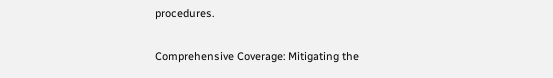procedures.

Comprehensive Coverage: Mitigating the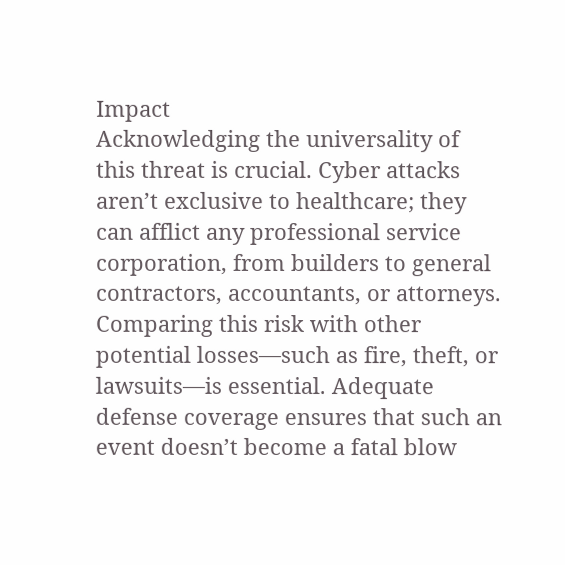Impact
Acknowledging the universality of this threat is crucial. Cyber attacks aren’t exclusive to healthcare; they can afflict any professional service corporation, from builders to general contractors, accountants, or attorneys. Comparing this risk with other potential losses—such as fire, theft, or lawsuits—is essential. Adequate defense coverage ensures that such an event doesn’t become a fatal blow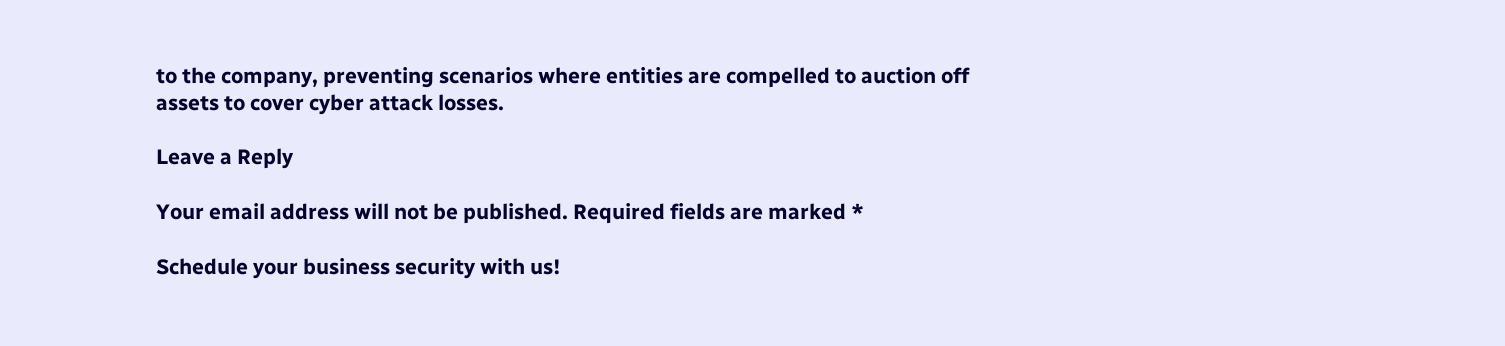to the company, preventing scenarios where entities are compelled to auction off assets to cover cyber attack losses.

Leave a Reply

Your email address will not be published. Required fields are marked *

Schedule your business security with us!